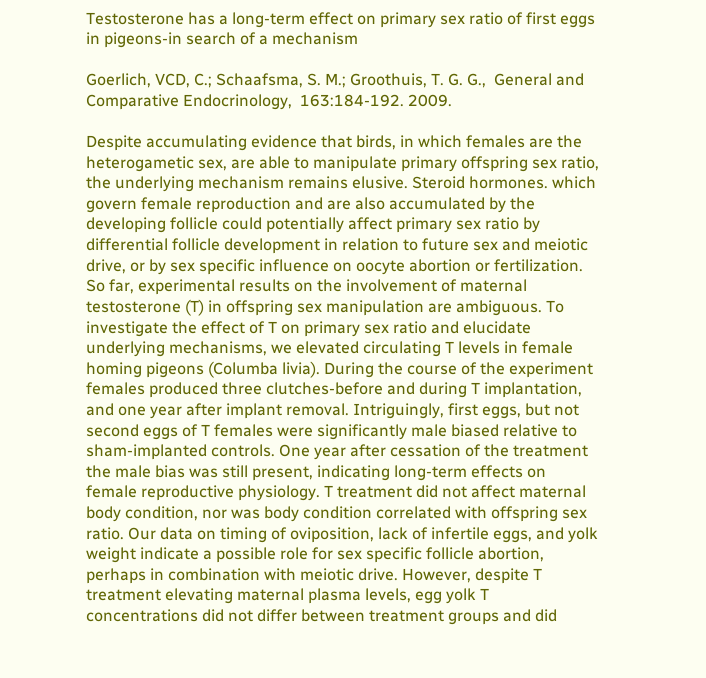Testosterone has a long-term effect on primary sex ratio of first eggs in pigeons-in search of a mechanism

Goerlich, VCD, C.; Schaafsma, S. M.; Groothuis, T. G. G.,  General and Comparative Endocrinology,  163:184-192. 2009.

Despite accumulating evidence that birds, in which females are the heterogametic sex, are able to manipulate primary offspring sex ratio, the underlying mechanism remains elusive. Steroid hormones. which govern female reproduction and are also accumulated by the developing follicle could potentially affect primary sex ratio by differential follicle development in relation to future sex and meiotic drive, or by sex specific influence on oocyte abortion or fertilization. So far, experimental results on the involvement of maternal testosterone (T) in offspring sex manipulation are ambiguous. To investigate the effect of T on primary sex ratio and elucidate underlying mechanisms, we elevated circulating T levels in female homing pigeons (Columba livia). During the course of the experiment females produced three clutches-before and during T implantation, and one year after implant removal. Intriguingly, first eggs, but not second eggs of T females were significantly male biased relative to sham-implanted controls. One year after cessation of the treatment the male bias was still present, indicating long-term effects on female reproductive physiology. T treatment did not affect maternal body condition, nor was body condition correlated with offspring sex ratio. Our data on timing of oviposition, lack of infertile eggs, and yolk weight indicate a possible role for sex specific follicle abortion, perhaps in combination with meiotic drive. However, despite T treatment elevating maternal plasma levels, egg yolk T concentrations did not differ between treatment groups and did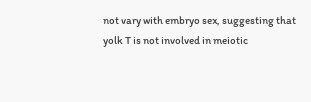not vary with embryo sex, suggesting that yolk T is not involved in meiotic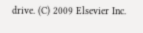drive. (C) 2009 Elsevier Inc.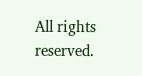All rights reserved.